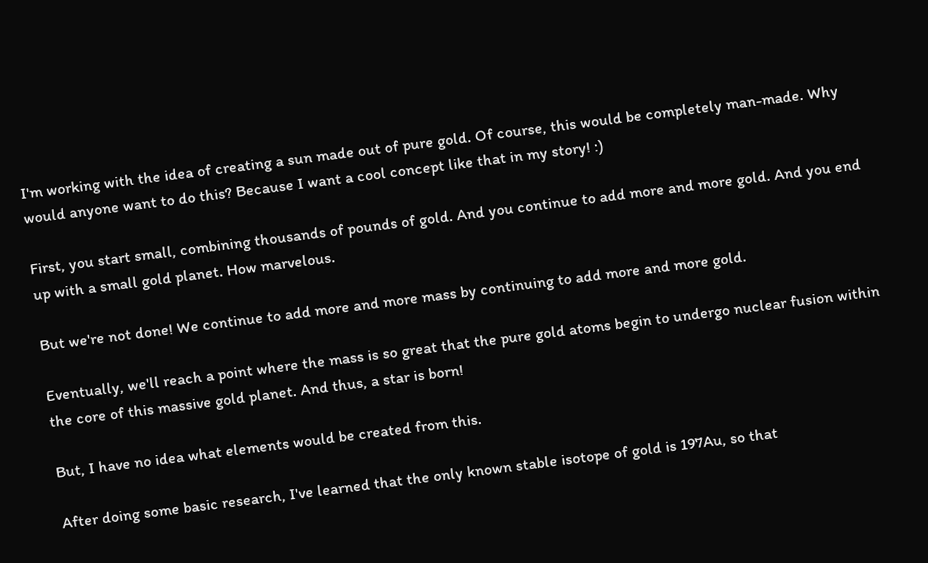I'm working with the idea of creating a sun made out of pure gold. Of course, this would be completely man-made. Why would anyone want to do this? Because I want a cool concept like that in my story! :)

First, you start small, combining thousands of pounds of gold. And you continue to add more and more gold. And you end up with a small gold planet. How marvelous.

But we're not done! We continue to add more and more mass by continuing to add more and more gold.

Eventually, we'll reach a point where the mass is so great that the pure gold atoms begin to undergo nuclear fusion within the core of this massive gold planet. And thus, a star is born!

But, I have no idea what elements would be created from this.

After doing some basic research, I've learned that the only known stable isotope of gold is 197Au, so that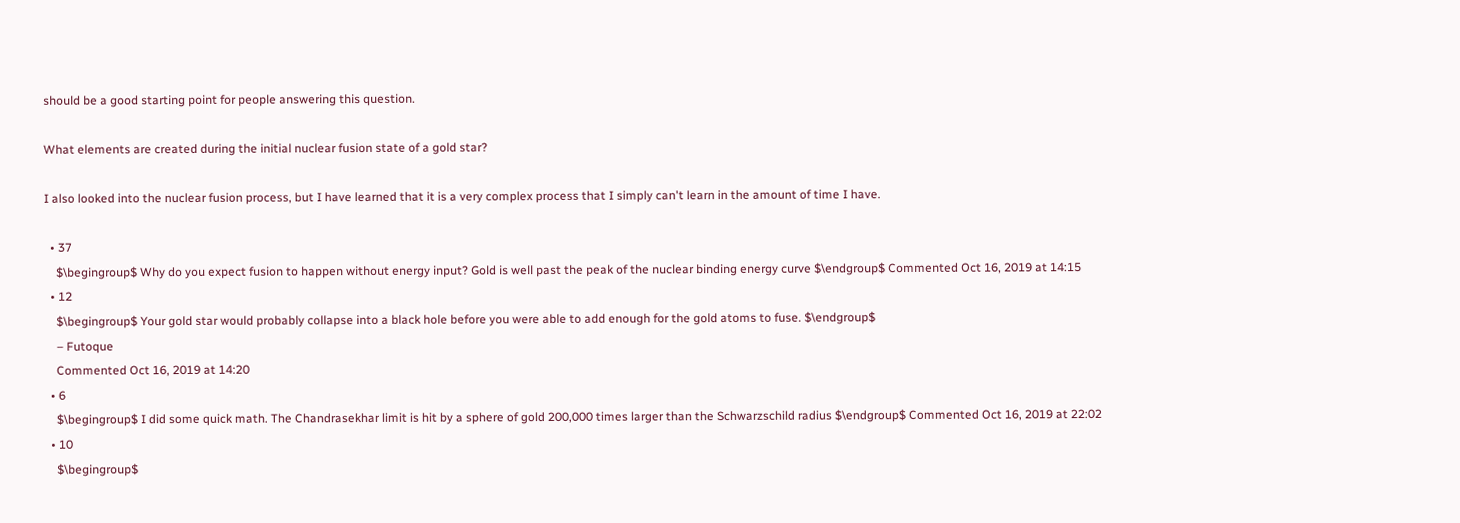should be a good starting point for people answering this question.

What elements are created during the initial nuclear fusion state of a gold star?

I also looked into the nuclear fusion process, but I have learned that it is a very complex process that I simply can't learn in the amount of time I have.

  • 37
    $\begingroup$ Why do you expect fusion to happen without energy input? Gold is well past the peak of the nuclear binding energy curve $\endgroup$ Commented Oct 16, 2019 at 14:15
  • 12
    $\begingroup$ Your gold star would probably collapse into a black hole before you were able to add enough for the gold atoms to fuse. $\endgroup$
    – Futoque
    Commented Oct 16, 2019 at 14:20
  • 6
    $\begingroup$ I did some quick math. The Chandrasekhar limit is hit by a sphere of gold 200,000 times larger than the Schwarzschild radius $\endgroup$ Commented Oct 16, 2019 at 22:02
  • 10
    $\begingroup$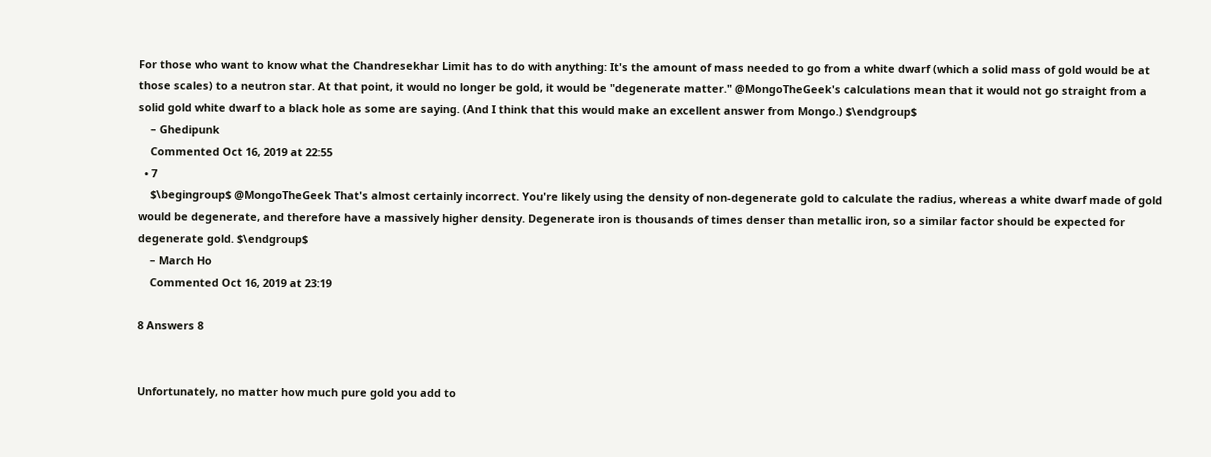For those who want to know what the Chandresekhar Limit has to do with anything: It's the amount of mass needed to go from a white dwarf (which a solid mass of gold would be at those scales) to a neutron star. At that point, it would no longer be gold, it would be "degenerate matter." @MongoTheGeek's calculations mean that it would not go straight from a solid gold white dwarf to a black hole as some are saying. (And I think that this would make an excellent answer from Mongo.) $\endgroup$
    – Ghedipunk
    Commented Oct 16, 2019 at 22:55
  • 7
    $\begingroup$ @MongoTheGeek That's almost certainly incorrect. You're likely using the density of non-degenerate gold to calculate the radius, whereas a white dwarf made of gold would be degenerate, and therefore have a massively higher density. Degenerate iron is thousands of times denser than metallic iron, so a similar factor should be expected for degenerate gold. $\endgroup$
    – March Ho
    Commented Oct 16, 2019 at 23:19

8 Answers 8


Unfortunately, no matter how much pure gold you add to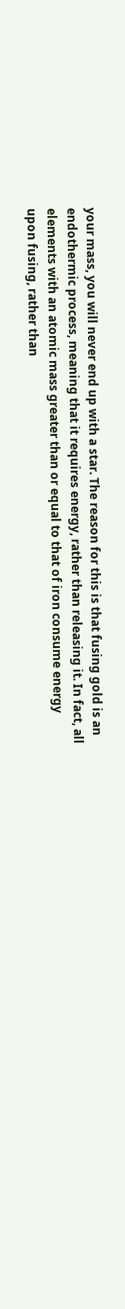your mass, you will never end up with a star. The reason for this is that fusing gold is an endothermic process, meaning that it requires energy, rather than releasing it. In fact, all elements with an atomic mass greater than or equal to that of iron consume energy upon fusing, rather than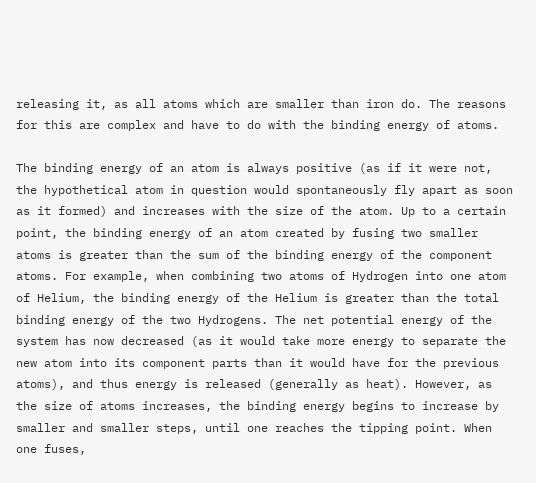releasing it, as all atoms which are smaller than iron do. The reasons for this are complex and have to do with the binding energy of atoms.

The binding energy of an atom is always positive (as if it were not, the hypothetical atom in question would spontaneously fly apart as soon as it formed) and increases with the size of the atom. Up to a certain point, the binding energy of an atom created by fusing two smaller atoms is greater than the sum of the binding energy of the component atoms. For example, when combining two atoms of Hydrogen into one atom of Helium, the binding energy of the Helium is greater than the total binding energy of the two Hydrogens. The net potential energy of the system has now decreased (as it would take more energy to separate the new atom into its component parts than it would have for the previous atoms), and thus energy is released (generally as heat). However, as the size of atoms increases, the binding energy begins to increase by smaller and smaller steps, until one reaches the tipping point. When one fuses,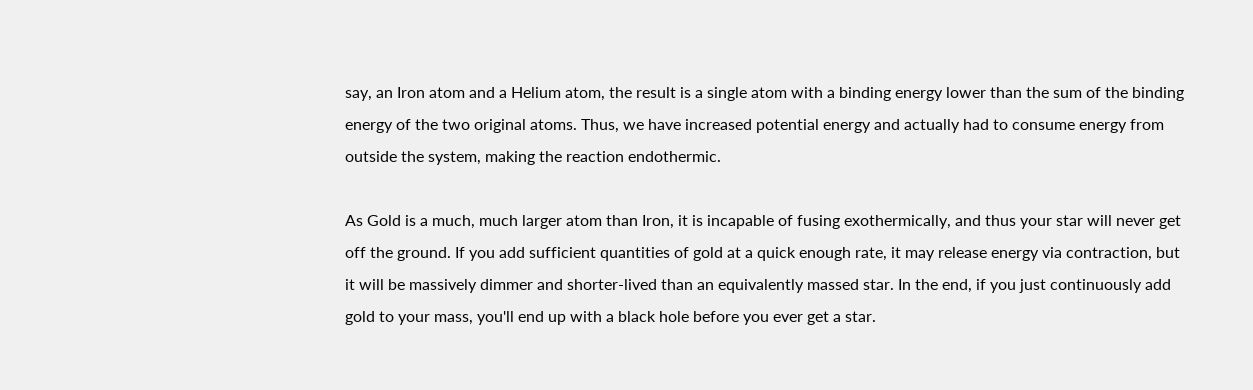say, an Iron atom and a Helium atom, the result is a single atom with a binding energy lower than the sum of the binding energy of the two original atoms. Thus, we have increased potential energy and actually had to consume energy from outside the system, making the reaction endothermic.

As Gold is a much, much larger atom than Iron, it is incapable of fusing exothermically, and thus your star will never get off the ground. If you add sufficient quantities of gold at a quick enough rate, it may release energy via contraction, but it will be massively dimmer and shorter-lived than an equivalently massed star. In the end, if you just continuously add gold to your mass, you'll end up with a black hole before you ever get a star.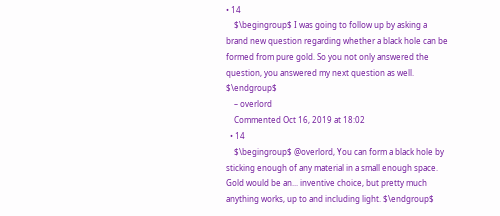• 14
    $\begingroup$ I was going to follow up by asking a brand new question regarding whether a black hole can be formed from pure gold. So you not only answered the question, you answered my next question as well. $\endgroup$
    – overlord
    Commented Oct 16, 2019 at 18:02
  • 14
    $\begingroup$ @overlord, You can form a black hole by sticking enough of any material in a small enough space. Gold would be an... inventive choice, but pretty much anything works, up to and including light. $\endgroup$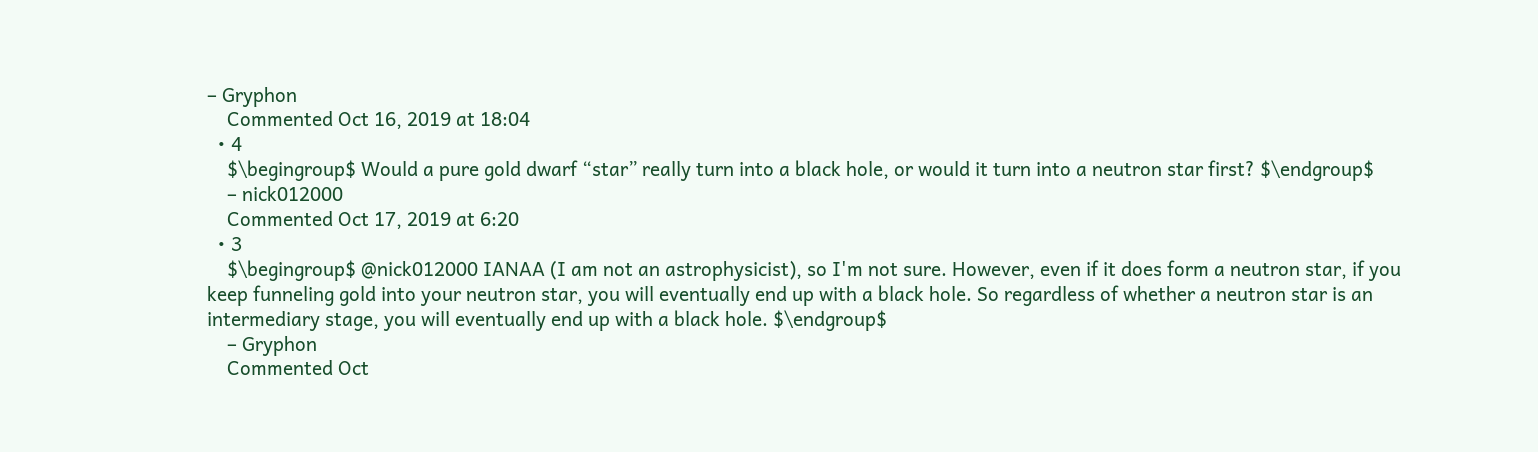– Gryphon
    Commented Oct 16, 2019 at 18:04
  • 4
    $\begingroup$ Would a pure gold dwarf “star” really turn into a black hole, or would it turn into a neutron star first? $\endgroup$
    – nick012000
    Commented Oct 17, 2019 at 6:20
  • 3
    $\begingroup$ @nick012000 IANAA (I am not an astrophysicist), so I'm not sure. However, even if it does form a neutron star, if you keep funneling gold into your neutron star, you will eventually end up with a black hole. So regardless of whether a neutron star is an intermediary stage, you will eventually end up with a black hole. $\endgroup$
    – Gryphon
    Commented Oct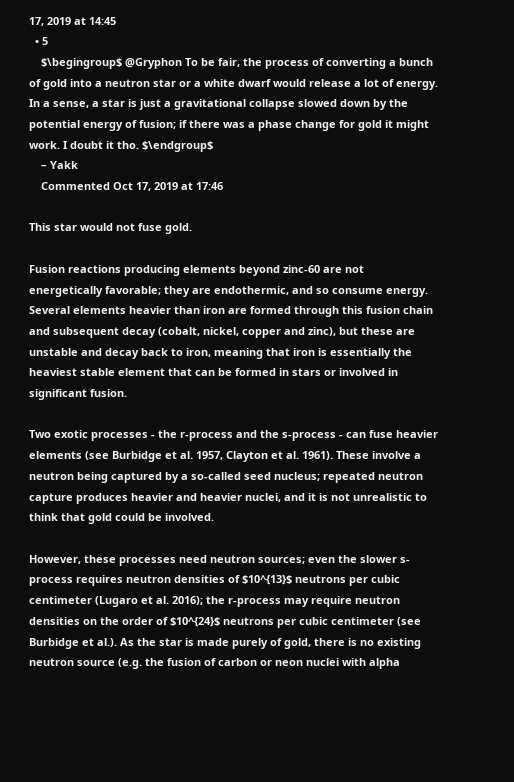17, 2019 at 14:45
  • 5
    $\begingroup$ @Gryphon To be fair, the process of converting a bunch of gold into a neutron star or a white dwarf would release a lot of energy. In a sense, a star is just a gravitational collapse slowed down by the potential energy of fusion; if there was a phase change for gold it might work. I doubt it tho. $\endgroup$
    – Yakk
    Commented Oct 17, 2019 at 17:46

This star would not fuse gold.

Fusion reactions producing elements beyond zinc-60 are not energetically favorable; they are endothermic, and so consume energy. Several elements heavier than iron are formed through this fusion chain and subsequent decay (cobalt, nickel, copper and zinc), but these are unstable and decay back to iron, meaning that iron is essentially the heaviest stable element that can be formed in stars or involved in significant fusion.

Two exotic processes - the r-process and the s-process - can fuse heavier elements (see Burbidge et al. 1957, Clayton et al. 1961). These involve a neutron being captured by a so-called seed nucleus; repeated neutron capture produces heavier and heavier nuclei, and it is not unrealistic to think that gold could be involved.

However, these processes need neutron sources; even the slower s-process requires neutron densities of $10^{13}$ neutrons per cubic centimeter (Lugaro et al. 2016); the r-process may require neutron densities on the order of $10^{24}$ neutrons per cubic centimeter (see Burbidge et al.). As the star is made purely of gold, there is no existing neutron source (e.g. the fusion of carbon or neon nuclei with alpha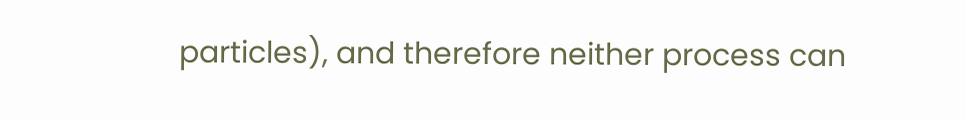particles), and therefore neither process can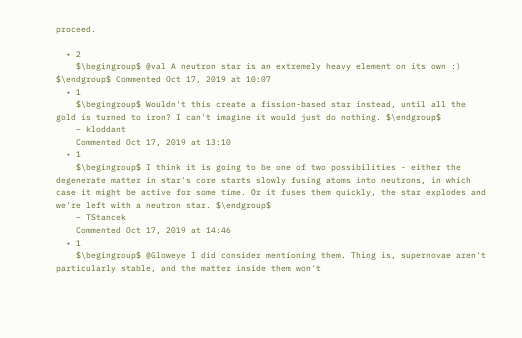proceed.

  • 2
    $\begingroup$ @val A neutron star is an extremely heavy element on its own :) $\endgroup$ Commented Oct 17, 2019 at 10:07
  • 1
    $\begingroup$ Wouldn't this create a fission-based star instead, until all the gold is turned to iron? I can't imagine it would just do nothing. $\endgroup$
    – kloddant
    Commented Oct 17, 2019 at 13:10
  • 1
    $\begingroup$ I think it is going to be one of two possibilities - either the degenerate matter in star's core starts slowly fusing atoms into neutrons, in which case it might be active for some time. Or it fuses them quickly, the star explodes and we're left with a neutron star. $\endgroup$
    – TStancek
    Commented Oct 17, 2019 at 14:46
  • 1
    $\begingroup$ @Gloweye I did consider mentioning them. Thing is, supernovae aren't particularly stable, and the matter inside them won't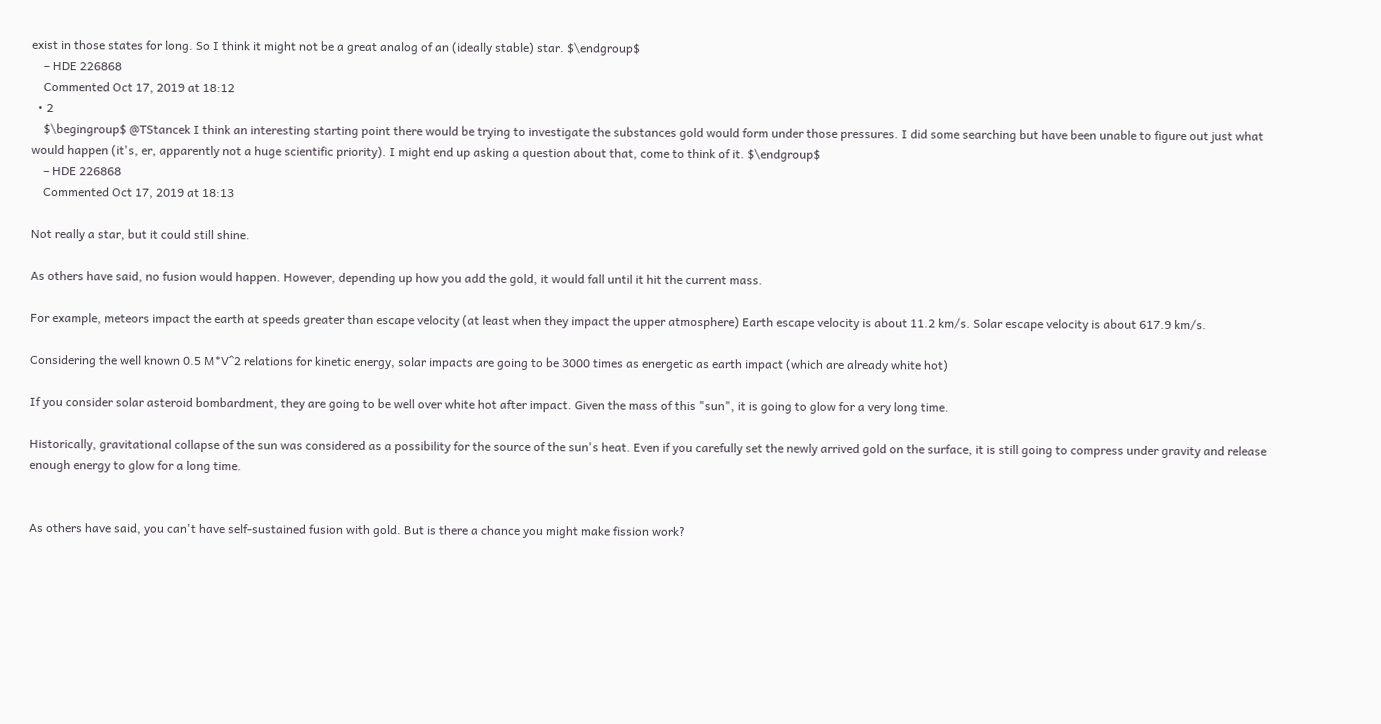exist in those states for long. So I think it might not be a great analog of an (ideally stable) star. $\endgroup$
    – HDE 226868
    Commented Oct 17, 2019 at 18:12
  • 2
    $\begingroup$ @TStancek I think an interesting starting point there would be trying to investigate the substances gold would form under those pressures. I did some searching but have been unable to figure out just what would happen (it's, er, apparently not a huge scientific priority). I might end up asking a question about that, come to think of it. $\endgroup$
    – HDE 226868
    Commented Oct 17, 2019 at 18:13

Not really a star, but it could still shine.

As others have said, no fusion would happen. However, depending up how you add the gold, it would fall until it hit the current mass.

For example, meteors impact the earth at speeds greater than escape velocity (at least when they impact the upper atmosphere) Earth escape velocity is about 11.2 km/s. Solar escape velocity is about 617.9 km/s.

Considering the well known 0.5 M*V^2 relations for kinetic energy, solar impacts are going to be 3000 times as energetic as earth impact (which are already white hot)

If you consider solar asteroid bombardment, they are going to be well over white hot after impact. Given the mass of this "sun", it is going to glow for a very long time.

Historically, gravitational collapse of the sun was considered as a possibility for the source of the sun's heat. Even if you carefully set the newly arrived gold on the surface, it is still going to compress under gravity and release enough energy to glow for a long time.


As others have said, you can't have self-sustained fusion with gold. But is there a chance you might make fission work?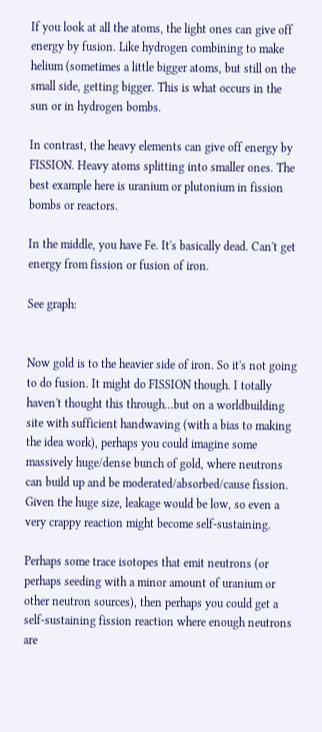If you look at all the atoms, the light ones can give off energy by fusion. Like hydrogen combining to make helium (sometimes a little bigger atoms, but still on the small side, getting bigger. This is what occurs in the sun or in hydrogen bombs.

In contrast, the heavy elements can give off energy by FISSION. Heavy atoms splitting into smaller ones. The best example here is uranium or plutonium in fission bombs or reactors.

In the middle, you have Fe. It's basically dead. Can't get energy from fission or fusion of iron.

See graph:


Now gold is to the heavier side of iron. So it's not going to do fusion. It might do FISSION though. I totally haven't thought this through...but on a worldbuilding site with sufficient handwaving (with a bias to making the idea work), perhaps you could imagine some massively huge/dense bunch of gold, where neutrons can build up and be moderated/absorbed/cause fission. Given the huge size, leakage would be low, so even a very crappy reaction might become self-sustaining.

Perhaps some trace isotopes that emit neutrons (or perhaps seeding with a minor amount of uranium or other neutron sources), then perhaps you could get a self-sustaining fission reaction where enough neutrons are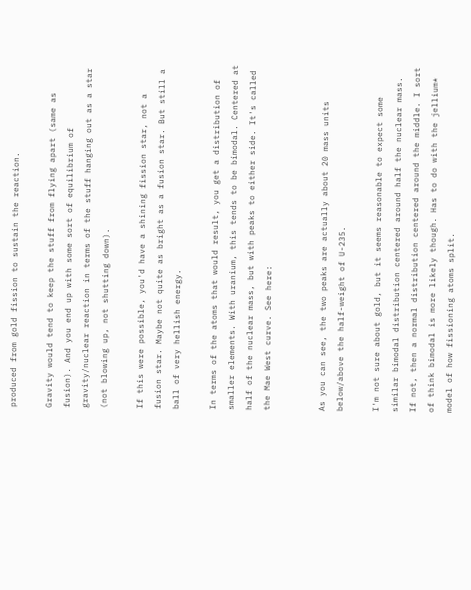produced from gold fission to sustain the reaction.

Gravity would tend to keep the stuff from flying apart (same as fusion). And you end up with some sort of equilibrium of gravity/nuclear reaction in terms of the stuff hanging out as a star (not blowing up, not shutting down).

If this were possible, you'd have a shining fission star, not a fusion star. Maybe not quite as bright as a fusion star. But still a ball of very hellish energy.

In terms of the atoms that would result, you get a distribution of smaller elements. With uranium, this tends to be bimodal. Centered at half of the nuclear mass, but with peaks to either side. It's called the Mae West curve. See here:


As you can see, the two peaks are actually about 20 mass units below/above the half-weight of U-235.

I'm not sure about gold, but it seems reasonable to expect some similar bimodal distribution centered around half the nuclear mass. If not, then a normal distribution centered around the middle. I sort of think bimodal is more likely though. Has to do with the jellium* model of how fissioning atoms split.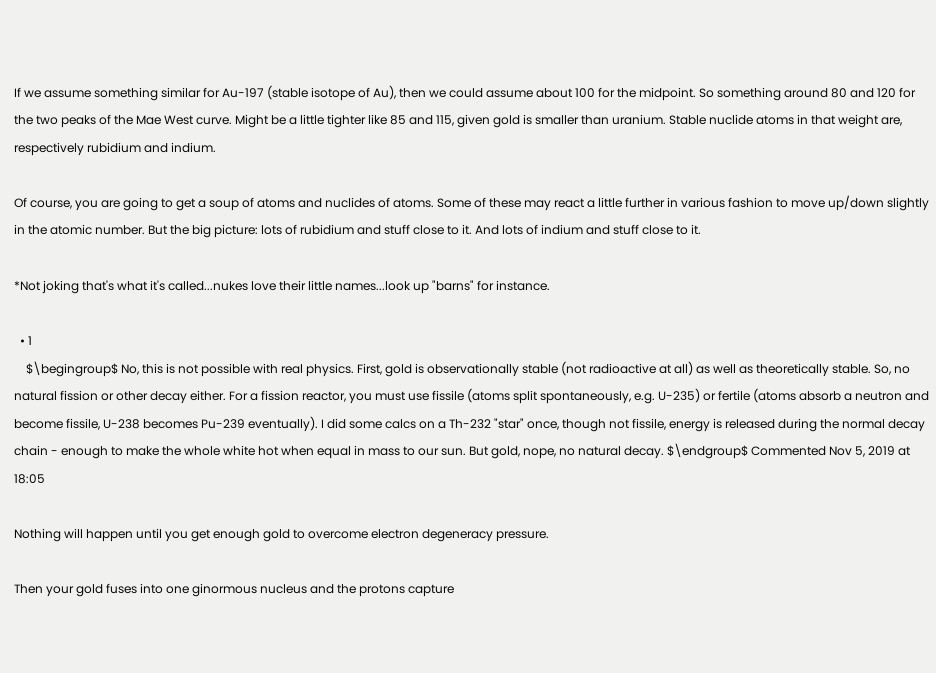If we assume something similar for Au-197 (stable isotope of Au), then we could assume about 100 for the midpoint. So something around 80 and 120 for the two peaks of the Mae West curve. Might be a little tighter like 85 and 115, given gold is smaller than uranium. Stable nuclide atoms in that weight are, respectively rubidium and indium.

Of course, you are going to get a soup of atoms and nuclides of atoms. Some of these may react a little further in various fashion to move up/down slightly in the atomic number. But the big picture: lots of rubidium and stuff close to it. And lots of indium and stuff close to it.

*Not joking that's what it's called...nukes love their little names...look up "barns" for instance.

  • 1
    $\begingroup$ No, this is not possible with real physics. First, gold is observationally stable (not radioactive at all) as well as theoretically stable. So, no natural fission or other decay either. For a fission reactor, you must use fissile (atoms split spontaneously, e.g. U-235) or fertile (atoms absorb a neutron and become fissile, U-238 becomes Pu-239 eventually). I did some calcs on a Th-232 "star" once, though not fissile, energy is released during the normal decay chain - enough to make the whole white hot when equal in mass to our sun. But gold, nope, no natural decay. $\endgroup$ Commented Nov 5, 2019 at 18:05

Nothing will happen until you get enough gold to overcome electron degeneracy pressure.

Then your gold fuses into one ginormous nucleus and the protons capture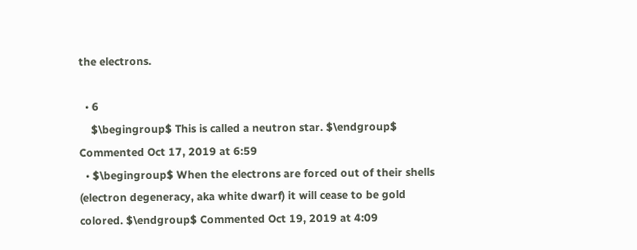the electrons.

  • 6
    $\begingroup$ This is called a neutron star. $\endgroup$ Commented Oct 17, 2019 at 6:59
  • $\begingroup$ When the electrons are forced out of their shells (electron degeneracy, aka white dwarf) it will cease to be gold colored. $\endgroup$ Commented Oct 19, 2019 at 4:09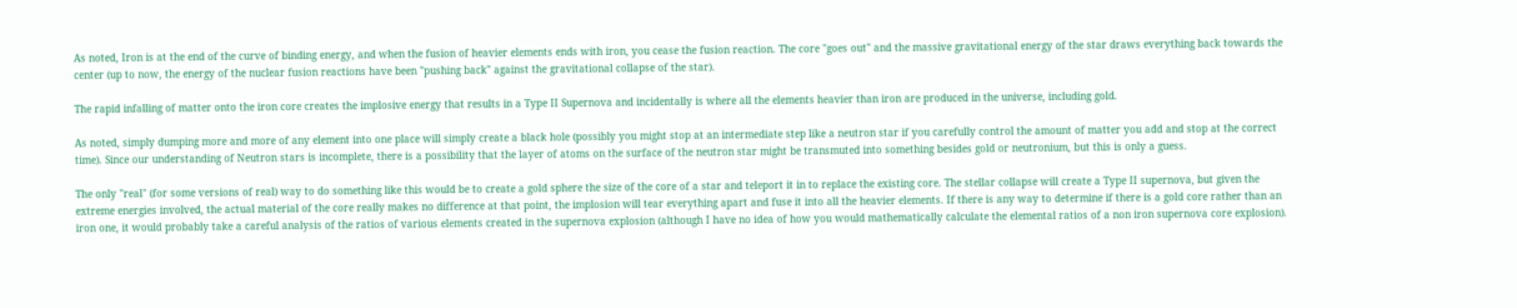As noted, Iron is at the end of the curve of binding energy, and when the fusion of heavier elements ends with iron, you cease the fusion reaction. The core "goes out" and the massive gravitational energy of the star draws everything back towards the center (up to now, the energy of the nuclear fusion reactions have been "pushing back" against the gravitational collapse of the star).

The rapid infalling of matter onto the iron core creates the implosive energy that results in a Type II Supernova and incidentally is where all the elements heavier than iron are produced in the universe, including gold.

As noted, simply dumping more and more of any element into one place will simply create a black hole (possibly you might stop at an intermediate step like a neutron star if you carefully control the amount of matter you add and stop at the correct time). Since our understanding of Neutron stars is incomplete, there is a possibility that the layer of atoms on the surface of the neutron star might be transmuted into something besides gold or neutronium, but this is only a guess.

The only "real" (for some versions of real) way to do something like this would be to create a gold sphere the size of the core of a star and teleport it in to replace the existing core. The stellar collapse will create a Type II supernova, but given the extreme energies involved, the actual material of the core really makes no difference at that point, the implosion will tear everything apart and fuse it into all the heavier elements. If there is any way to determine if there is a gold core rather than an iron one, it would probably take a careful analysis of the ratios of various elements created in the supernova explosion (although I have no idea of how you would mathematically calculate the elemental ratios of a non iron supernova core explosion).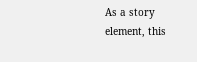As a story element, this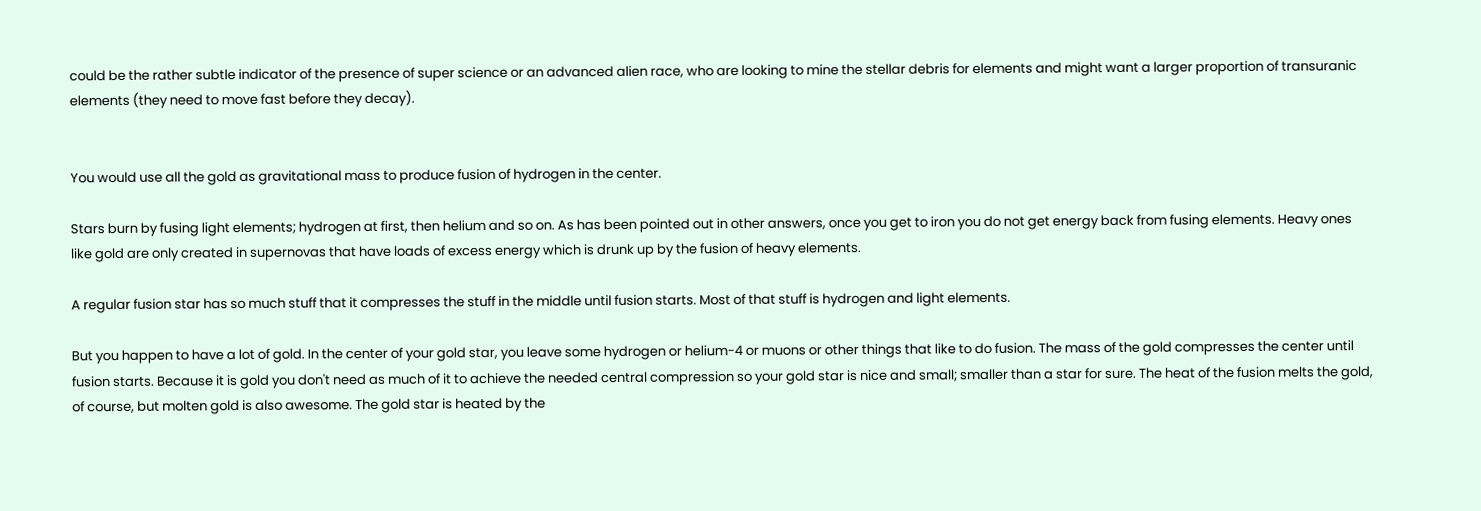could be the rather subtle indicator of the presence of super science or an advanced alien race, who are looking to mine the stellar debris for elements and might want a larger proportion of transuranic elements (they need to move fast before they decay).


You would use all the gold as gravitational mass to produce fusion of hydrogen in the center.

Stars burn by fusing light elements; hydrogen at first, then helium and so on. As has been pointed out in other answers, once you get to iron you do not get energy back from fusing elements. Heavy ones like gold are only created in supernovas that have loads of excess energy which is drunk up by the fusion of heavy elements.

A regular fusion star has so much stuff that it compresses the stuff in the middle until fusion starts. Most of that stuff is hydrogen and light elements.

But you happen to have a lot of gold. In the center of your gold star, you leave some hydrogen or helium-4 or muons or other things that like to do fusion. The mass of the gold compresses the center until fusion starts. Because it is gold you don't need as much of it to achieve the needed central compression so your gold star is nice and small; smaller than a star for sure. The heat of the fusion melts the gold, of course, but molten gold is also awesome. The gold star is heated by the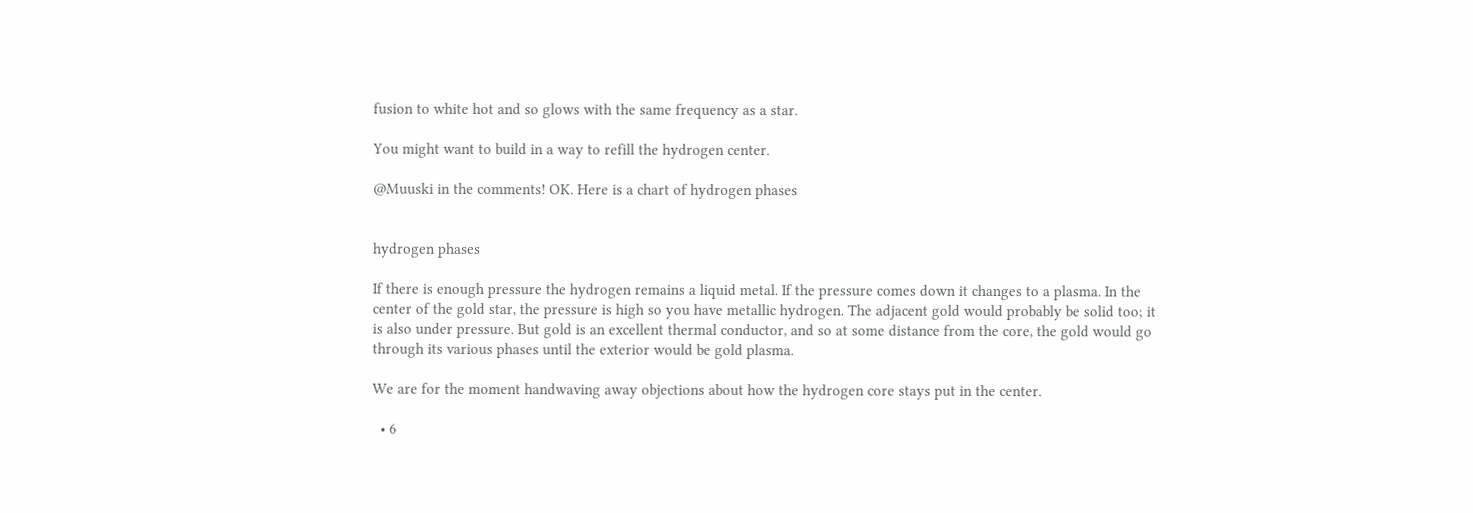fusion to white hot and so glows with the same frequency as a star.

You might want to build in a way to refill the hydrogen center.

@Muuski in the comments! OK. Here is a chart of hydrogen phases


hydrogen phases

If there is enough pressure the hydrogen remains a liquid metal. If the pressure comes down it changes to a plasma. In the center of the gold star, the pressure is high so you have metallic hydrogen. The adjacent gold would probably be solid too; it is also under pressure. But gold is an excellent thermal conductor, and so at some distance from the core, the gold would go through its various phases until the exterior would be gold plasma.

We are for the moment handwaving away objections about how the hydrogen core stays put in the center.

  • 6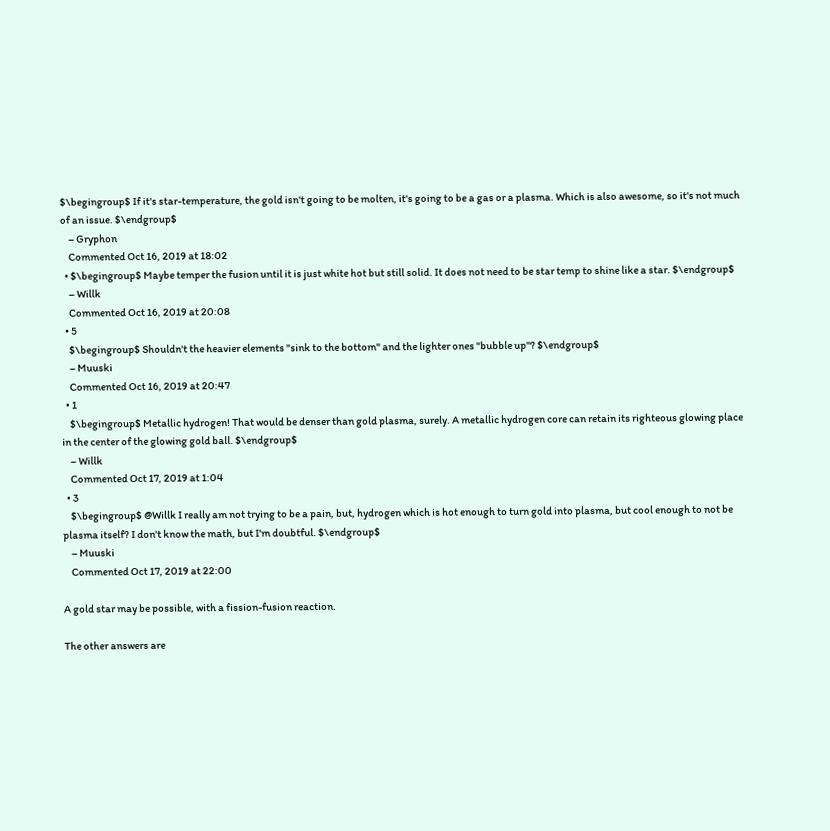$\begingroup$ If it's star-temperature, the gold isn't going to be molten, it's going to be a gas or a plasma. Which is also awesome, so it's not much of an issue. $\endgroup$
    – Gryphon
    Commented Oct 16, 2019 at 18:02
  • $\begingroup$ Maybe temper the fusion until it is just white hot but still solid. It does not need to be star temp to shine like a star. $\endgroup$
    – Willk
    Commented Oct 16, 2019 at 20:08
  • 5
    $\begingroup$ Shouldn't the heavier elements "sink to the bottom" and the lighter ones "bubble up"? $\endgroup$
    – Muuski
    Commented Oct 16, 2019 at 20:47
  • 1
    $\begingroup$ Metallic hydrogen! That would be denser than gold plasma, surely. A metallic hydrogen core can retain its righteous glowing place in the center of the glowing gold ball. $\endgroup$
    – Willk
    Commented Oct 17, 2019 at 1:04
  • 3
    $\begingroup$ @Willk I really am not trying to be a pain, but, hydrogen which is hot enough to turn gold into plasma, but cool enough to not be plasma itself? I don't know the math, but I'm doubtful. $\endgroup$
    – Muuski
    Commented Oct 17, 2019 at 22:00

A gold star may be possible, with a fission-fusion reaction.

The other answers are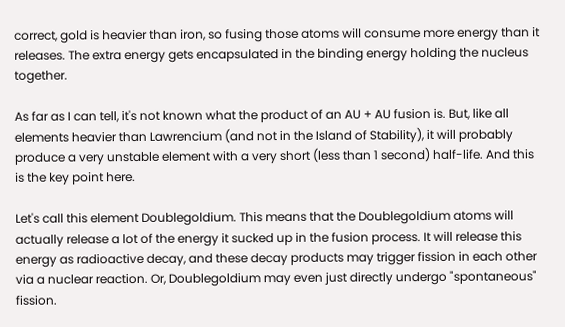correct, gold is heavier than iron, so fusing those atoms will consume more energy than it releases. The extra energy gets encapsulated in the binding energy holding the nucleus together.

As far as I can tell, it's not known what the product of an AU + AU fusion is. But, like all elements heavier than Lawrencium (and not in the Island of Stability), it will probably produce a very unstable element with a very short (less than 1 second) half-life. And this is the key point here.

Let's call this element Doublegoldium. This means that the Doublegoldium atoms will actually release a lot of the energy it sucked up in the fusion process. It will release this energy as radioactive decay, and these decay products may trigger fission in each other via a nuclear reaction. Or, Doublegoldium may even just directly undergo "spontaneous" fission.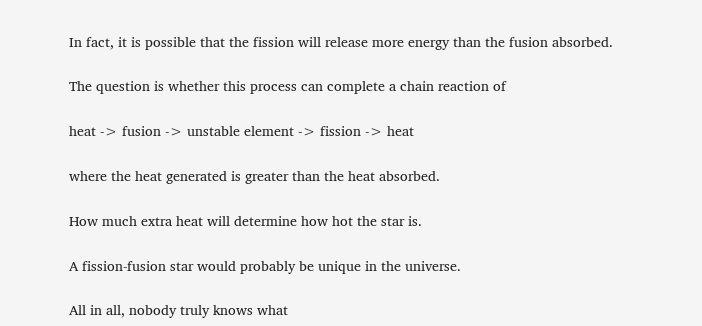In fact, it is possible that the fission will release more energy than the fusion absorbed.

The question is whether this process can complete a chain reaction of

heat -> fusion -> unstable element -> fission -> heat

where the heat generated is greater than the heat absorbed.

How much extra heat will determine how hot the star is.

A fission-fusion star would probably be unique in the universe.

All in all, nobody truly knows what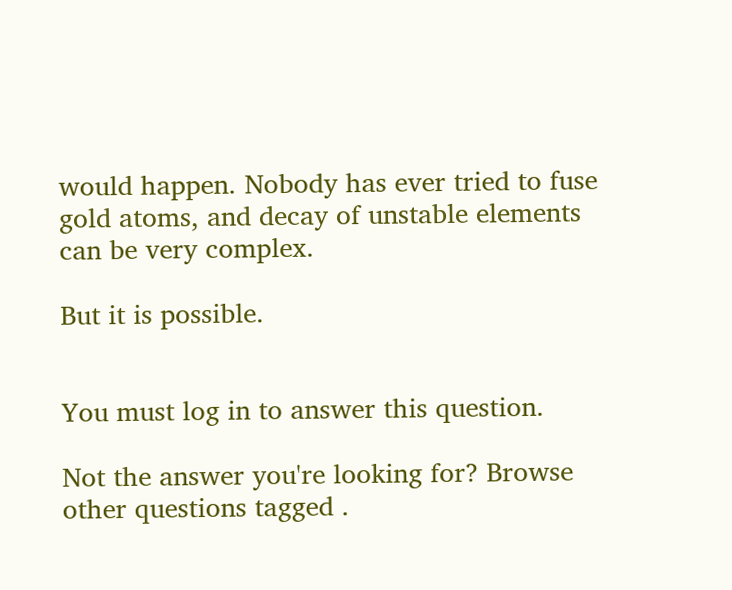would happen. Nobody has ever tried to fuse gold atoms, and decay of unstable elements can be very complex.

But it is possible.


You must log in to answer this question.

Not the answer you're looking for? Browse other questions tagged .